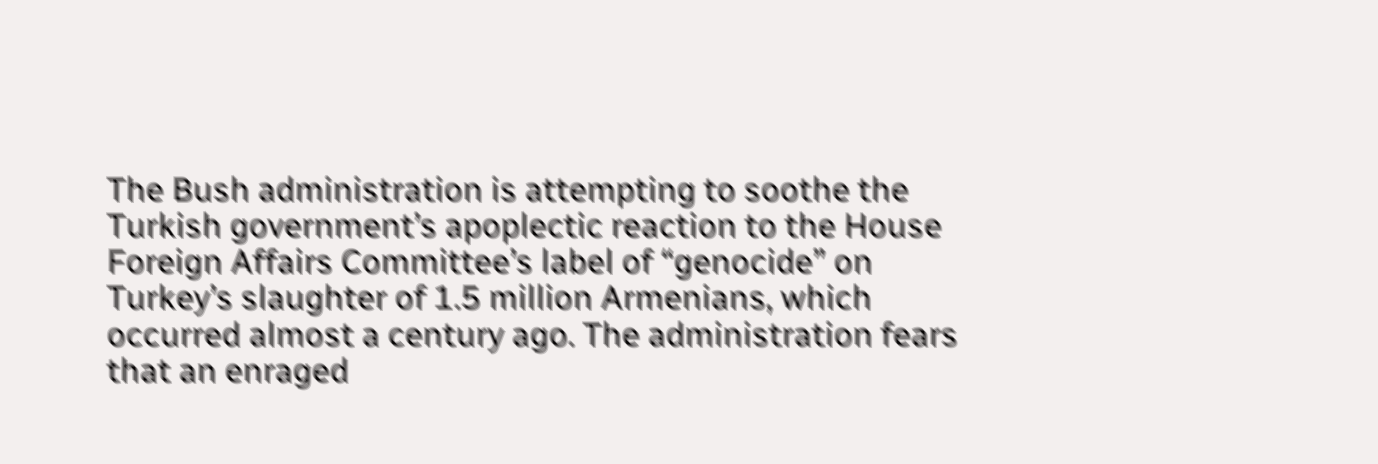The Bush administration is attempting to soothe the Turkish government’s apoplectic reaction to the House Foreign Affairs Committee’s label of “genocide” on Turkey’s slaughter of 1.5 million Armenians, which occurred almost a century ago. The administration fears that an enraged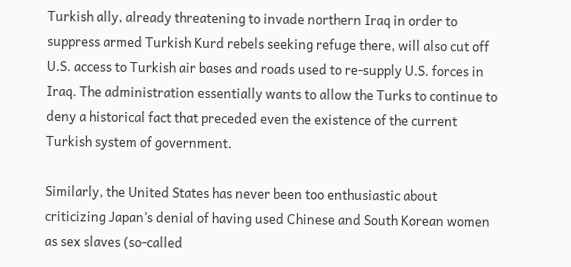Turkish ally, already threatening to invade northern Iraq in order to suppress armed Turkish Kurd rebels seeking refuge there, will also cut off U.S. access to Turkish air bases and roads used to re-supply U.S. forces in Iraq. The administration essentially wants to allow the Turks to continue to deny a historical fact that preceded even the existence of the current Turkish system of government.

Similarly, the United States has never been too enthusiastic about criticizing Japan’s denial of having used Chinese and South Korean women as sex slaves (so-called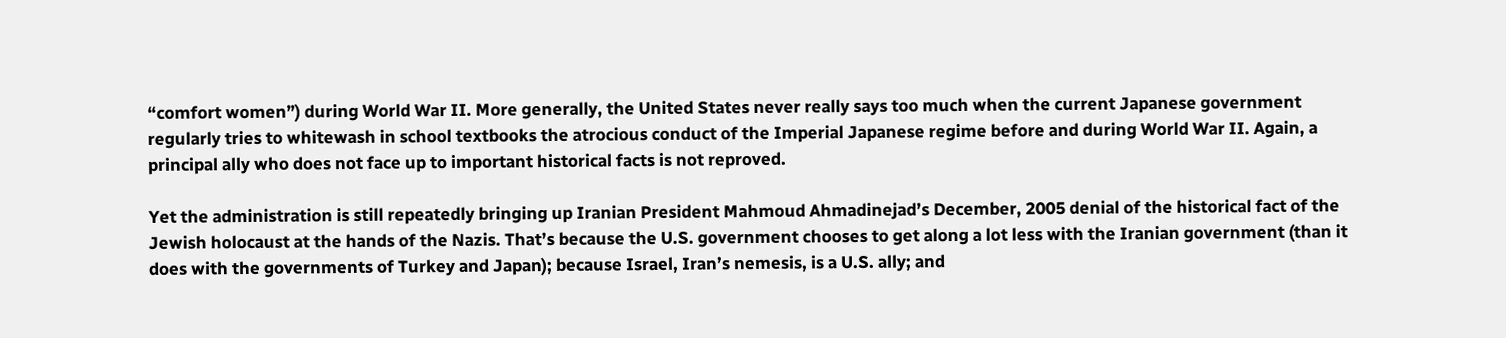“comfort women”) during World War II. More generally, the United States never really says too much when the current Japanese government regularly tries to whitewash in school textbooks the atrocious conduct of the Imperial Japanese regime before and during World War II. Again, a principal ally who does not face up to important historical facts is not reproved.

Yet the administration is still repeatedly bringing up Iranian President Mahmoud Ahmadinejad’s December, 2005 denial of the historical fact of the Jewish holocaust at the hands of the Nazis. That’s because the U.S. government chooses to get along a lot less with the Iranian government (than it does with the governments of Turkey and Japan); because Israel, Iran’s nemesis, is a U.S. ally; and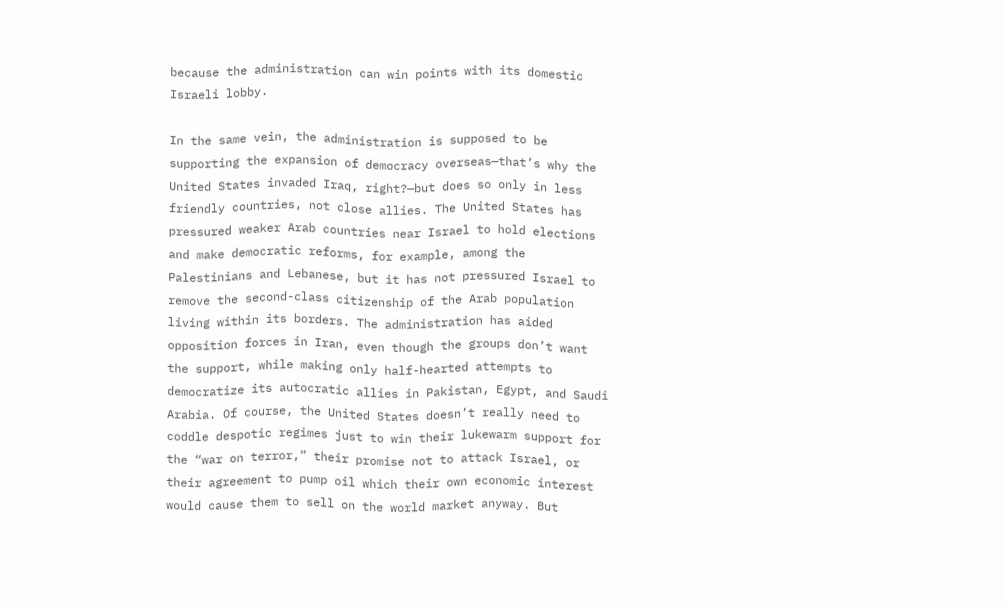because the administration can win points with its domestic Israeli lobby.

In the same vein, the administration is supposed to be supporting the expansion of democracy overseas—that’s why the United States invaded Iraq, right?—but does so only in less friendly countries, not close allies. The United States has pressured weaker Arab countries near Israel to hold elections and make democratic reforms, for example, among the Palestinians and Lebanese, but it has not pressured Israel to remove the second-class citizenship of the Arab population living within its borders. The administration has aided opposition forces in Iran, even though the groups don’t want the support, while making only half-hearted attempts to democratize its autocratic allies in Pakistan, Egypt, and Saudi Arabia. Of course, the United States doesn’t really need to coddle despotic regimes just to win their lukewarm support for the “war on terror,” their promise not to attack Israel, or their agreement to pump oil which their own economic interest would cause them to sell on the world market anyway. But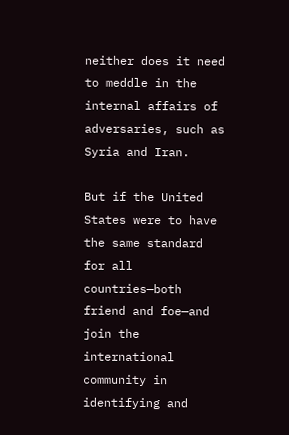neither does it need to meddle in the internal affairs of adversaries, such as Syria and Iran.

But if the United States were to have the same standard for all countries—both friend and foe—and join the international community in identifying and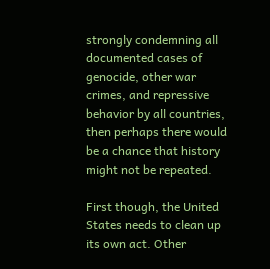strongly condemning all documented cases of genocide, other war crimes, and repressive behavior by all countries, then perhaps there would be a chance that history might not be repeated.

First though, the United States needs to clean up its own act. Other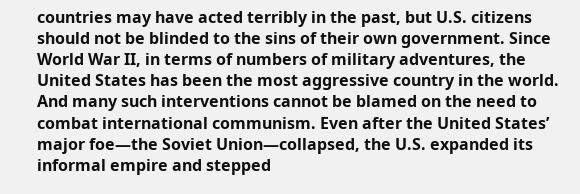countries may have acted terribly in the past, but U.S. citizens should not be blinded to the sins of their own government. Since World War II, in terms of numbers of military adventures, the United States has been the most aggressive country in the world. And many such interventions cannot be blamed on the need to combat international communism. Even after the United States’ major foe—the Soviet Union—collapsed, the U.S. expanded its informal empire and stepped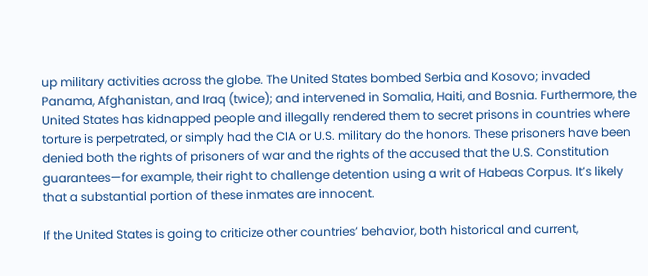up military activities across the globe. The United States bombed Serbia and Kosovo; invaded Panama, Afghanistan, and Iraq (twice); and intervened in Somalia, Haiti, and Bosnia. Furthermore, the United States has kidnapped people and illegally rendered them to secret prisons in countries where torture is perpetrated, or simply had the CIA or U.S. military do the honors. These prisoners have been denied both the rights of prisoners of war and the rights of the accused that the U.S. Constitution guarantees—for example, their right to challenge detention using a writ of Habeas Corpus. It’s likely that a substantial portion of these inmates are innocent.

If the United States is going to criticize other countries’ behavior, both historical and current,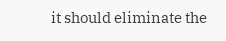it should eliminate the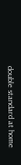double standard at home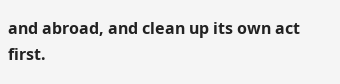and abroad, and clean up its own act first.